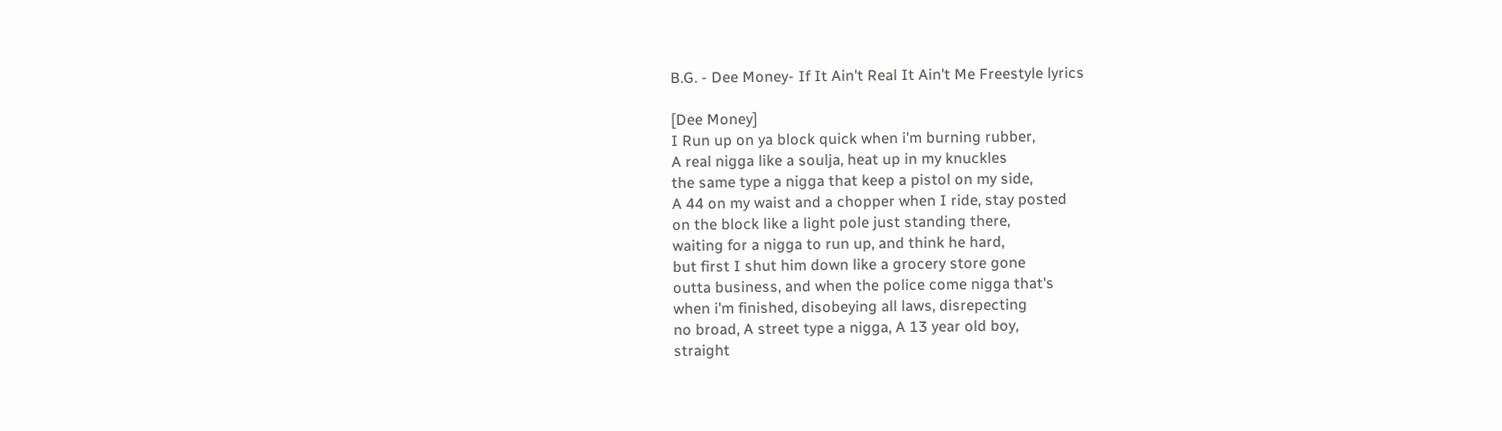B.G. - Dee Money- If It Ain't Real It Ain't Me Freestyle lyrics

[Dee Money]
I Run up on ya block quick when i'm burning rubber,
A real nigga like a soulja, heat up in my knuckles
the same type a nigga that keep a pistol on my side,
A 44 on my waist and a chopper when I ride, stay posted
on the block like a light pole just standing there,
waiting for a nigga to run up, and think he hard,
but first I shut him down like a grocery store gone
outta business, and when the police come nigga that's
when i'm finished, disobeying all laws, disrepecting
no broad, A street type a nigga, A 13 year old boy,
straight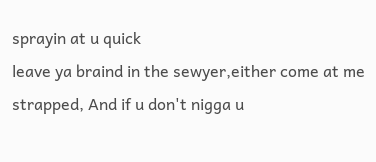sprayin at u quick
leave ya braind in the sewyer,either come at me
strapped, And if u don't nigga u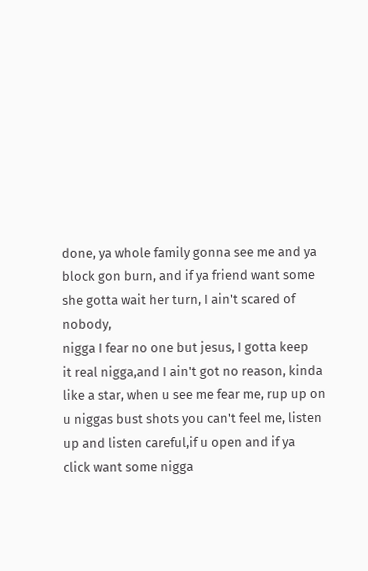done, ya whole family gonna see me and ya
block gon burn, and if ya friend want some
she gotta wait her turn, I ain't scared of nobody,
nigga I fear no one but jesus, I gotta keep
it real nigga,and I ain't got no reason, kinda
like a star, when u see me fear me, rup up on
u niggas bust shots you can't feel me, listen
up and listen careful,if u open and if ya
click want some nigga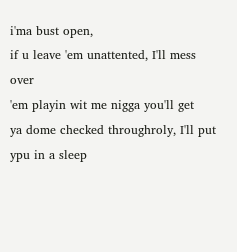i'ma bust open,
if u leave 'em unattented, I'll mess over
'em playin wit me nigga you'll get
ya dome checked throughroly, I'll put
ypu in a sleep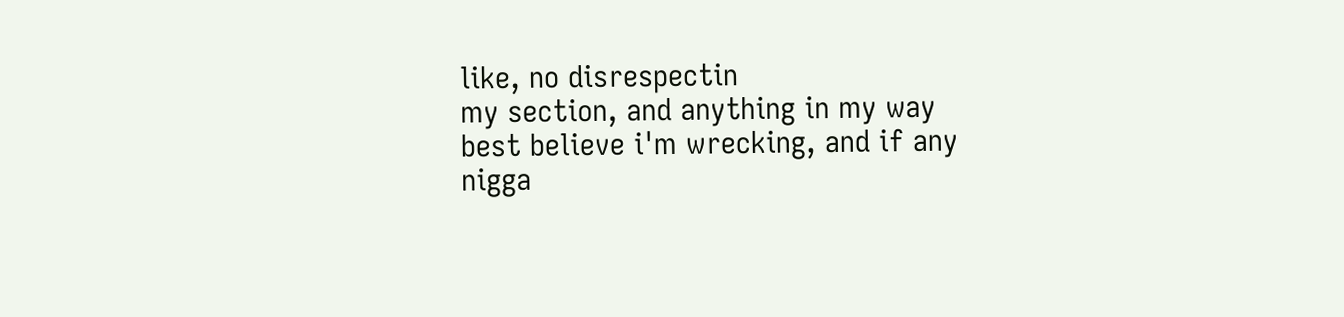like, no disrespectin
my section, and anything in my way
best believe i'm wrecking, and if any
nigga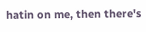hatin on me, then there's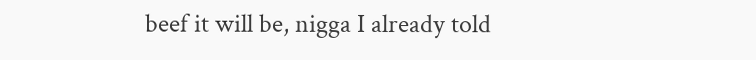beef it will be, nigga I already told